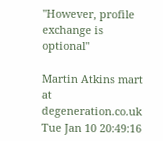"However, profile exchange is optional"

Martin Atkins mart at degeneration.co.uk
Tue Jan 10 20:49:16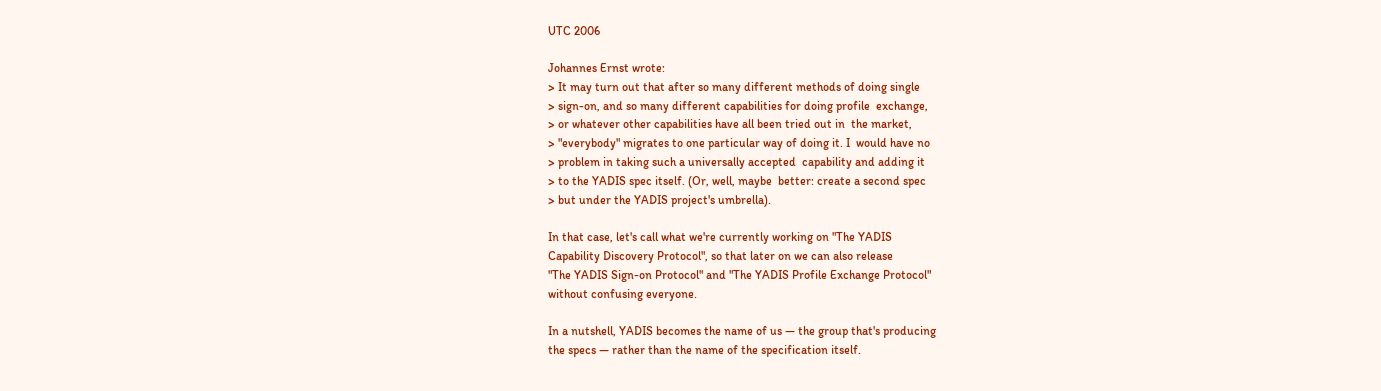UTC 2006

Johannes Ernst wrote:
> It may turn out that after so many different methods of doing single
> sign-on, and so many different capabilities for doing profile  exchange,
> or whatever other capabilities have all been tried out in  the market,
> "everybody" migrates to one particular way of doing it. I  would have no
> problem in taking such a universally accepted  capability and adding it
> to the YADIS spec itself. (Or, well, maybe  better: create a second spec
> but under the YADIS project's umbrella).

In that case, let's call what we're currently working on "The YADIS
Capability Discovery Protocol", so that later on we can also release
"The YADIS Sign-on Protocol" and "The YADIS Profile Exchange Protocol"
without confusing everyone.

In a nutshell, YADIS becomes the name of us — the group that's producing
the specs — rather than the name of the specification itself.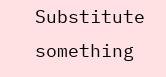Substitute something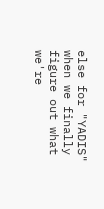else for "YADIS" when we finally figure out what
we're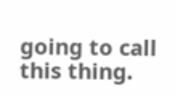going to call this thing.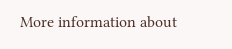More information about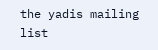the yadis mailing list